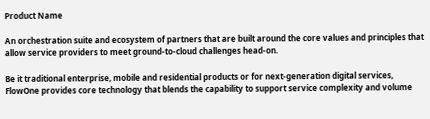Product Name

An orchestration suite and ecosystem of partners that are built around the core values and principles that allow service providers to meet ground-to-cloud challenges head-on.

Be it traditional enterprise, mobile and residential products or for next-generation digital services, FlowOne provides core technology that blends the capability to support service complexity and volume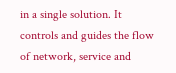in a single solution. It controls and guides the flow of network, service and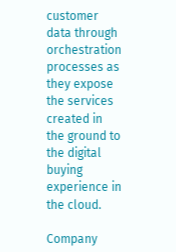customer data through orchestration processes as they expose the services created in the ground to the digital buying experience in the cloud.

Company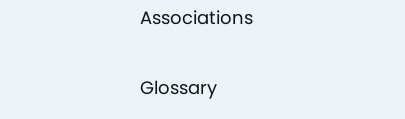Associations

Glossary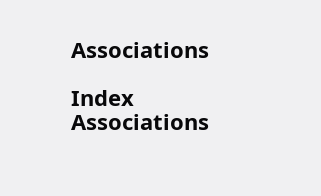Associations

Index Associations